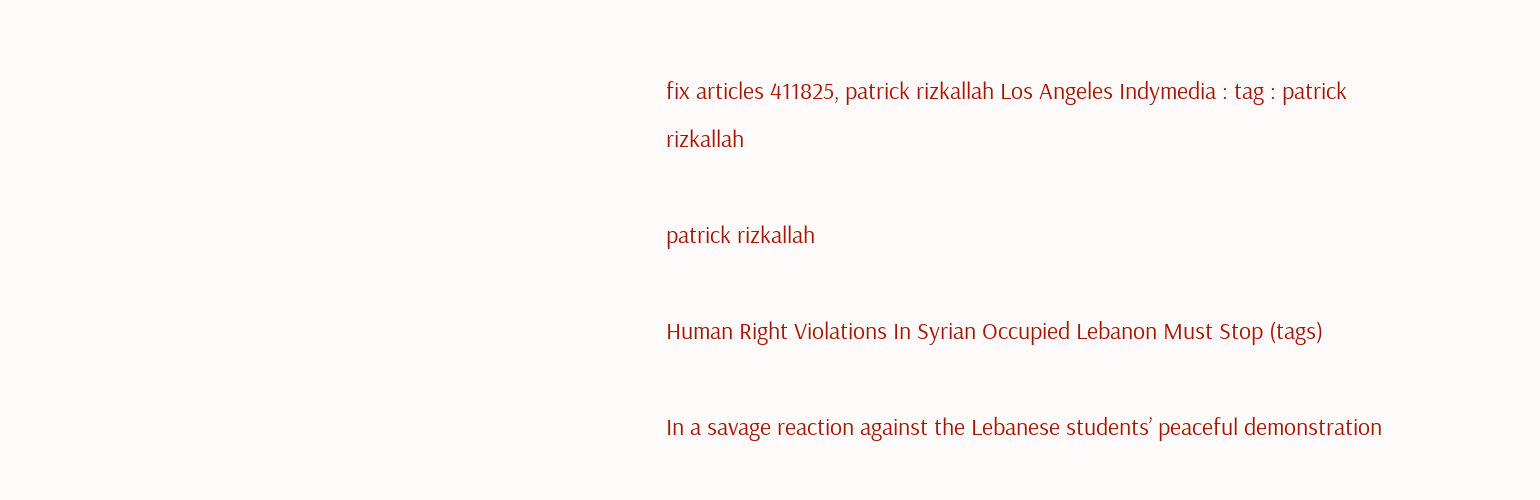fix articles 411825, patrick rizkallah Los Angeles Indymedia : tag : patrick rizkallah

patrick rizkallah

Human Right Violations In Syrian Occupied Lebanon Must Stop (tags)

In a savage reaction against the Lebanese students’ peaceful demonstration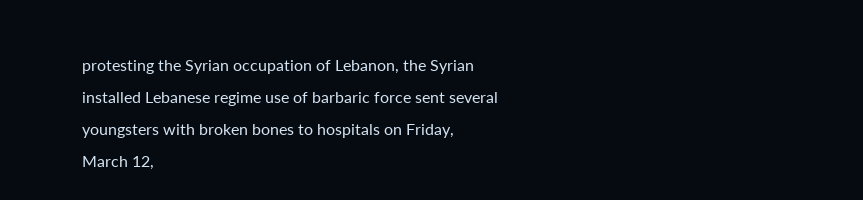protesting the Syrian occupation of Lebanon, the Syrian installed Lebanese regime use of barbaric force sent several youngsters with broken bones to hospitals on Friday, March 12,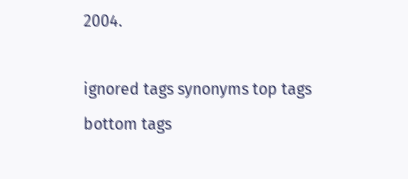2004.

ignored tags synonyms top tags bottom tags